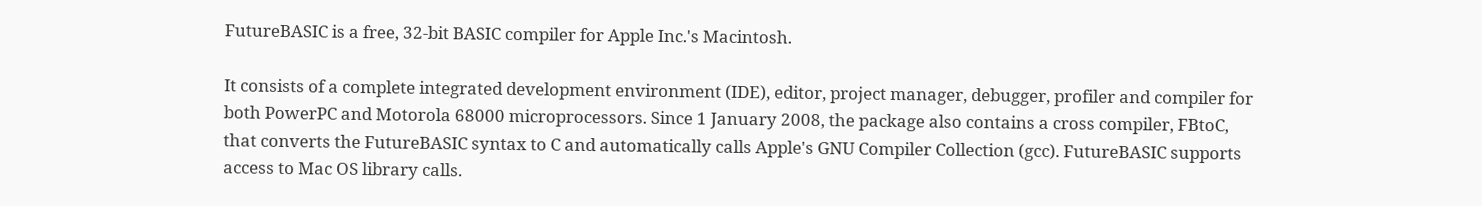FutureBASIC is a free, 32-bit BASIC compiler for Apple Inc.'s Macintosh.

It consists of a complete integrated development environment (IDE), editor, project manager, debugger, profiler and compiler for both PowerPC and Motorola 68000 microprocessors. Since 1 January 2008, the package also contains a cross compiler, FBtoC, that converts the FutureBASIC syntax to C and automatically calls Apple's GNU Compiler Collection (gcc). FutureBASIC supports access to Mac OS library calls.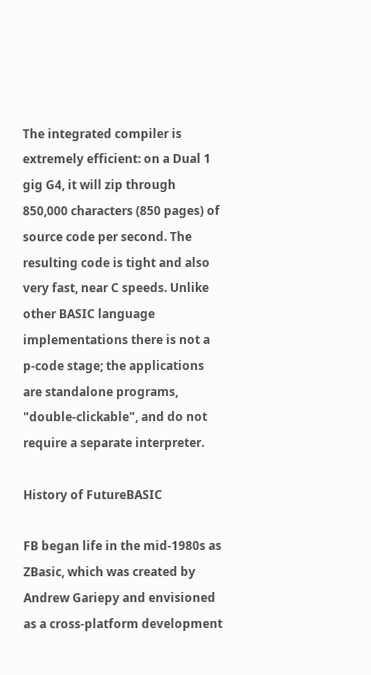The integrated compiler is extremely efficient: on a Dual 1 gig G4, it will zip through 850,000 characters (850 pages) of source code per second. The resulting code is tight and also very fast, near C speeds. Unlike other BASIC language implementations there is not a p-code stage; the applications are standalone programs, "double-clickable", and do not require a separate interpreter.

History of FutureBASIC

FB began life in the mid-1980s as ZBasic, which was created by Andrew Gariepy and envisioned as a cross-platform development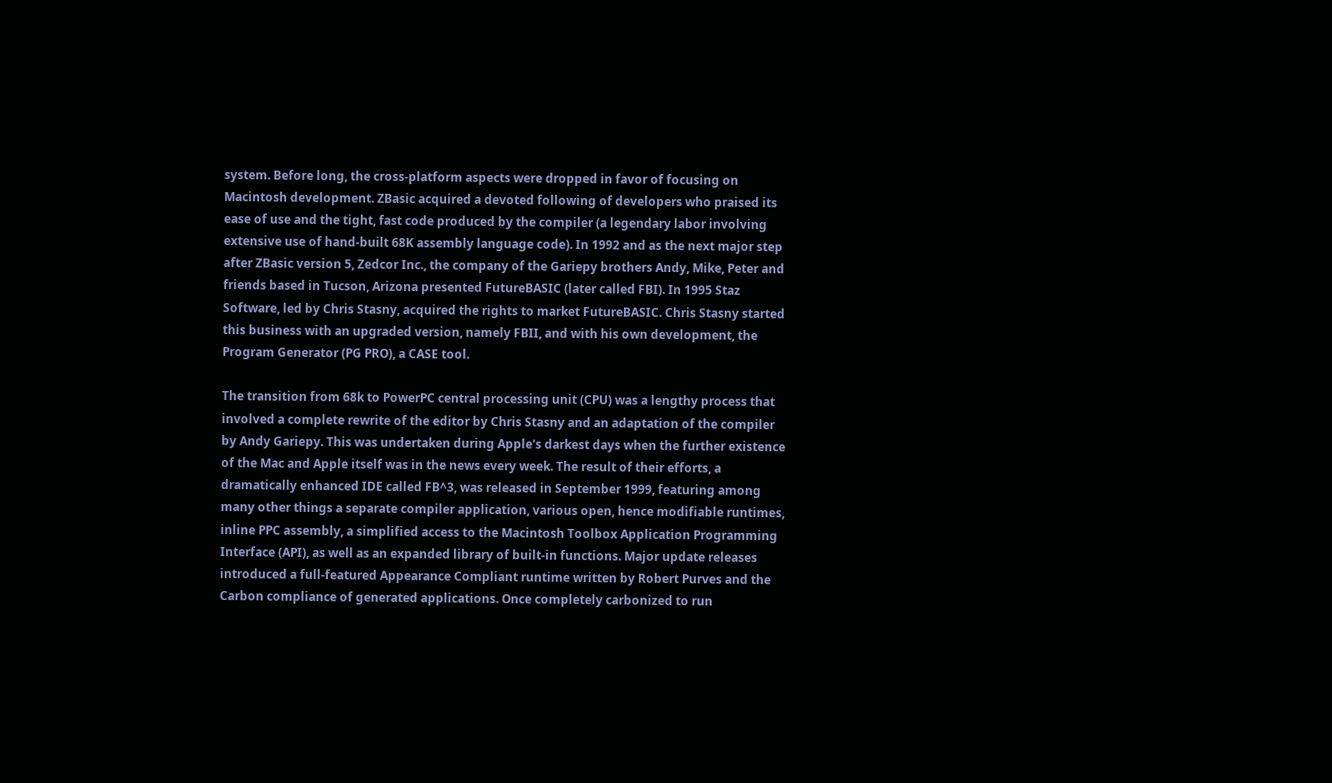system. Before long, the cross-platform aspects were dropped in favor of focusing on Macintosh development. ZBasic acquired a devoted following of developers who praised its ease of use and the tight, fast code produced by the compiler (a legendary labor involving extensive use of hand-built 68K assembly language code). In 1992 and as the next major step after ZBasic version 5, Zedcor Inc., the company of the Gariepy brothers Andy, Mike, Peter and friends based in Tucson, Arizona presented FutureBASIC (later called FBI). In 1995 Staz Software, led by Chris Stasny, acquired the rights to market FutureBASIC. Chris Stasny started this business with an upgraded version, namely FBII, and with his own development, the Program Generator (PG PRO), a CASE tool.

The transition from 68k to PowerPC central processing unit (CPU) was a lengthy process that involved a complete rewrite of the editor by Chris Stasny and an adaptation of the compiler by Andy Gariepy. This was undertaken during Apple's darkest days when the further existence of the Mac and Apple itself was in the news every week. The result of their efforts, a dramatically enhanced IDE called FB^3, was released in September 1999, featuring among many other things a separate compiler application, various open, hence modifiable runtimes, inline PPC assembly, a simplified access to the Macintosh Toolbox Application Programming Interface (API), as well as an expanded library of built-in functions. Major update releases introduced a full-featured Appearance Compliant runtime written by Robert Purves and the Carbon compliance of generated applications. Once completely carbonized to run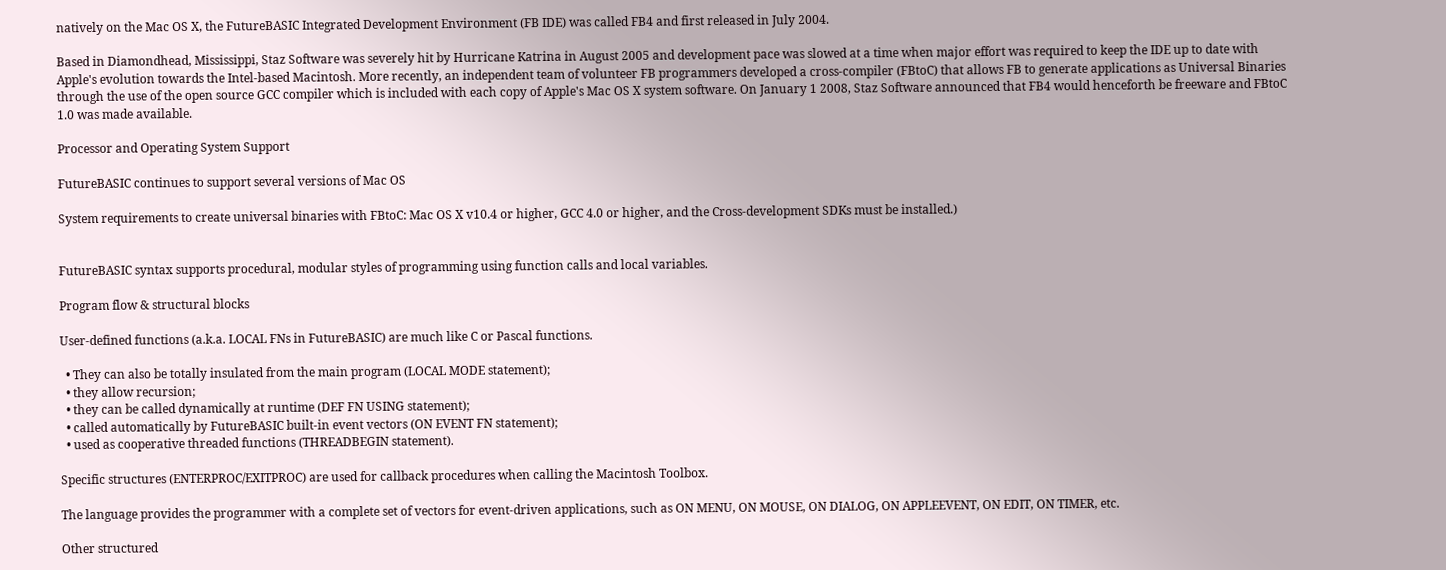natively on the Mac OS X, the FutureBASIC Integrated Development Environment (FB IDE) was called FB4 and first released in July 2004.

Based in Diamondhead, Mississippi, Staz Software was severely hit by Hurricane Katrina in August 2005 and development pace was slowed at a time when major effort was required to keep the IDE up to date with Apple's evolution towards the Intel-based Macintosh. More recently, an independent team of volunteer FB programmers developed a cross-compiler (FBtoC) that allows FB to generate applications as Universal Binaries through the use of the open source GCC compiler which is included with each copy of Apple's Mac OS X system software. On January 1 2008, Staz Software announced that FB4 would henceforth be freeware and FBtoC 1.0 was made available.

Processor and Operating System Support

FutureBASIC continues to support several versions of Mac OS

System requirements to create universal binaries with FBtoC: Mac OS X v10.4 or higher, GCC 4.0 or higher, and the Cross-development SDKs must be installed.)


FutureBASIC syntax supports procedural, modular styles of programming using function calls and local variables.

Program flow & structural blocks

User-defined functions (a.k.a. LOCAL FNs in FutureBASIC) are much like C or Pascal functions.

  • They can also be totally insulated from the main program (LOCAL MODE statement);
  • they allow recursion;
  • they can be called dynamically at runtime (DEF FN USING statement);
  • called automatically by FutureBASIC built-in event vectors (ON EVENT FN statement);
  • used as cooperative threaded functions (THREADBEGIN statement).

Specific structures (ENTERPROC/EXITPROC) are used for callback procedures when calling the Macintosh Toolbox.

The language provides the programmer with a complete set of vectors for event-driven applications, such as ON MENU, ON MOUSE, ON DIALOG, ON APPLEEVENT, ON EDIT, ON TIMER, etc.

Other structured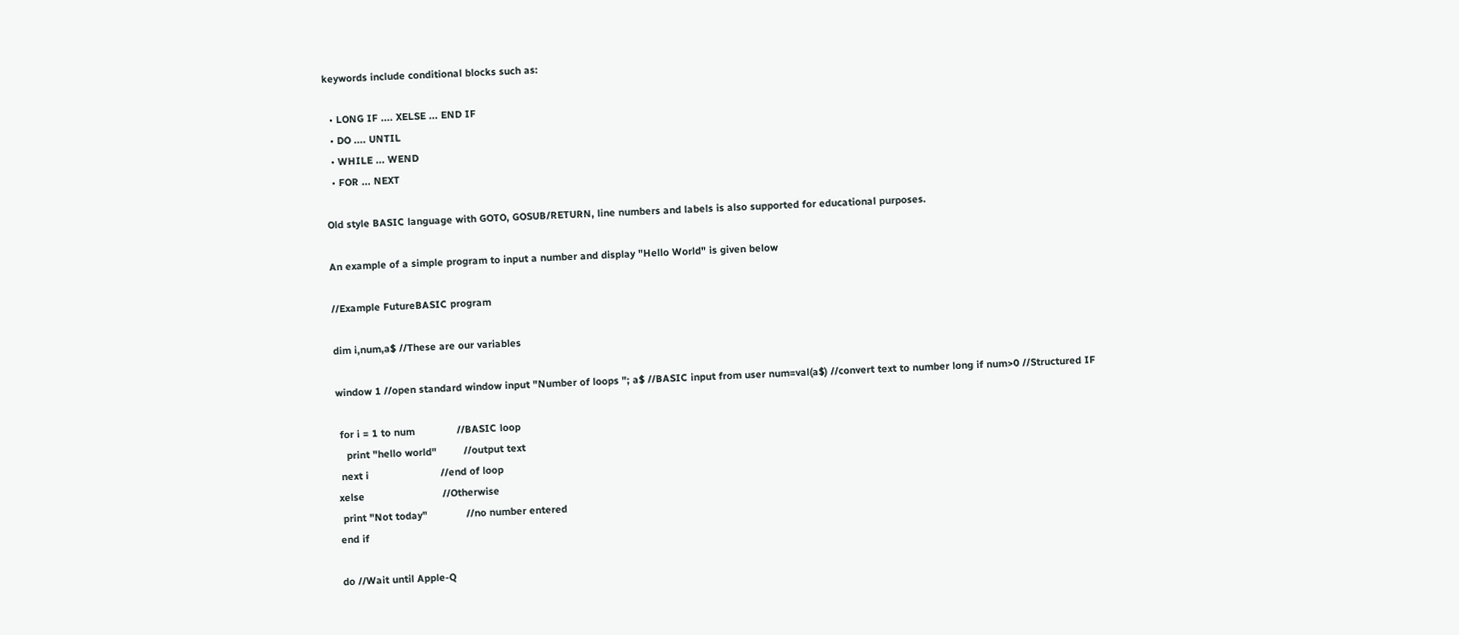keywords include conditional blocks such as:

  • LONG IF .... XELSE ... END IF
  • DO .... UNTIL
  • WHILE ... WEND
  • FOR ... NEXT

Old style BASIC language with GOTO, GOSUB/RETURN, line numbers and labels is also supported for educational purposes.

An example of a simple program to input a number and display "Hello World" is given below

//Example FutureBASIC program

dim i,num,a$ //These are our variables

window 1 //open standard window input "Number of loops "; a$ //BASIC input from user num=val(a$) //convert text to number long if num>0 //Structured IF

 for i = 1 to num              //BASIC loop
   print "hello world"         //output text
 next i                        //end of loop
xelse                          //Otherwise
 print "Not today"             //no number entered
end if

do //Wait until Apple-Q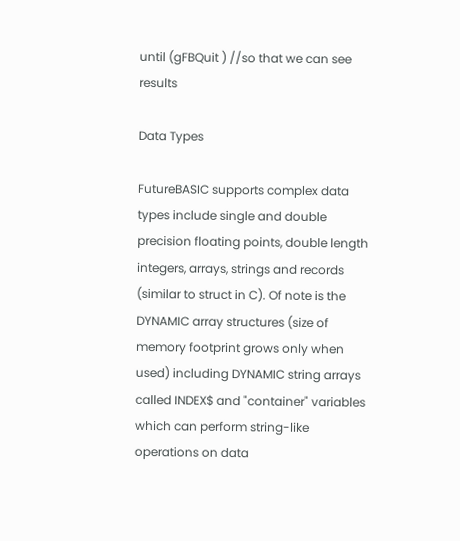until (gFBQuit ) //so that we can see results

Data Types

FutureBASIC supports complex data types include single and double precision floating points, double length integers, arrays, strings and records (similar to struct in C). Of note is the DYNAMIC array structures (size of memory footprint grows only when used) including DYNAMIC string arrays called INDEX$ and "container" variables which can perform string-like operations on data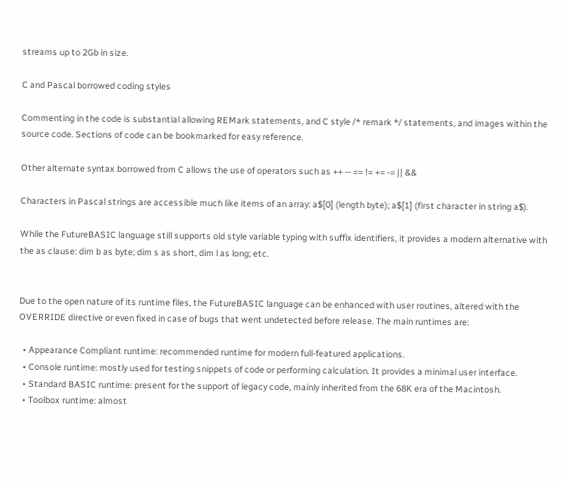streams up to 2Gb in size.

C and Pascal borrowed coding styles

Commenting in the code is substantial allowing REMark statements, and C style /* remark */ statements, and images within the source code. Sections of code can be bookmarked for easy reference.

Other alternate syntax borrowed from C allows the use of operators such as ++ -- == != += -= || &&

Characters in Pascal strings are accessible much like items of an array: a$[0] (length byte); a$[1] (first character in string a$).

While the FutureBASIC language still supports old style variable typing with suffix identifiers, it provides a modern alternative with the as clause: dim b as byte; dim s as short, dim l as long; etc.


Due to the open nature of its runtime files, the FutureBASIC language can be enhanced with user routines, altered with the OVERRIDE directive or even fixed in case of bugs that went undetected before release. The main runtimes are:

  • Appearance Compliant runtime: recommended runtime for modern full-featured applications.
  • Console runtime: mostly used for testing snippets of code or performing calculation. It provides a minimal user interface.
  • Standard BASIC runtime: present for the support of legacy code, mainly inherited from the 68K era of the Macintosh.
  • Toolbox runtime: almost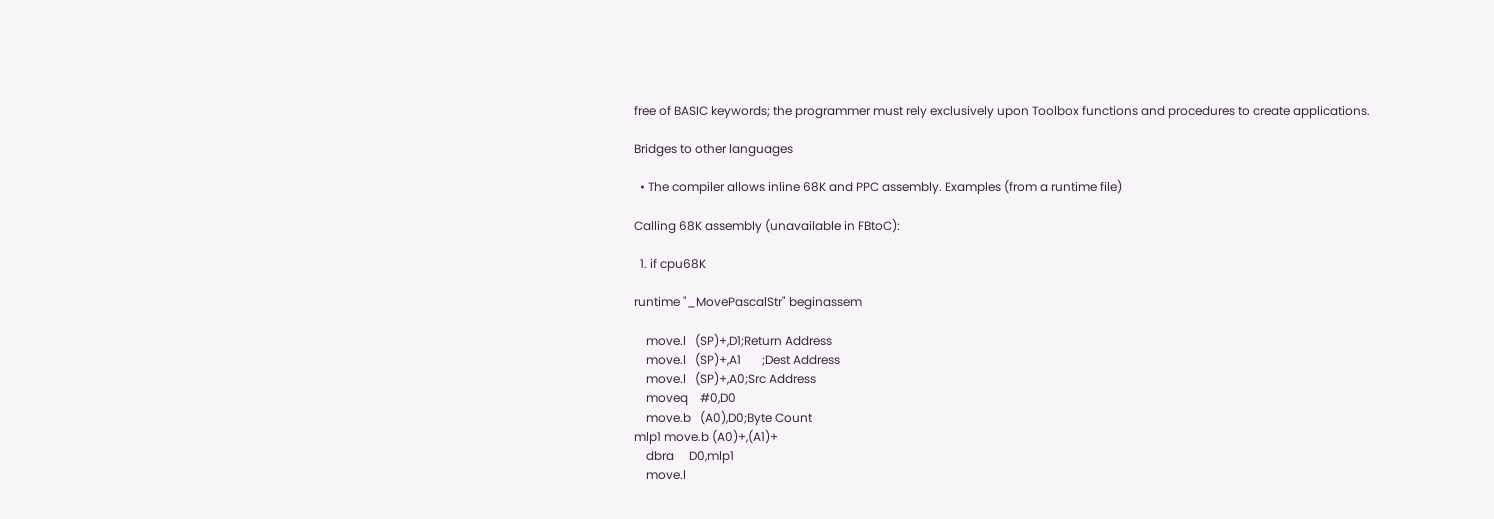free of BASIC keywords; the programmer must rely exclusively upon Toolbox functions and procedures to create applications.

Bridges to other languages

  • The compiler allows inline 68K and PPC assembly. Examples (from a runtime file)

Calling 68K assembly (unavailable in FBtoC):

  1. if cpu68K

runtime "_MovePascalStr" beginassem

    move.l   (SP)+,D1;Return Address
    move.l   (SP)+,A1       ;Dest Address
    move.l   (SP)+,A0;Src Address
    moveq    #0,D0
    move.b   (A0),D0;Byte Count
mlp1 move.b (A0)+,(A1)+
    dbra     D0,mlp1
    move.l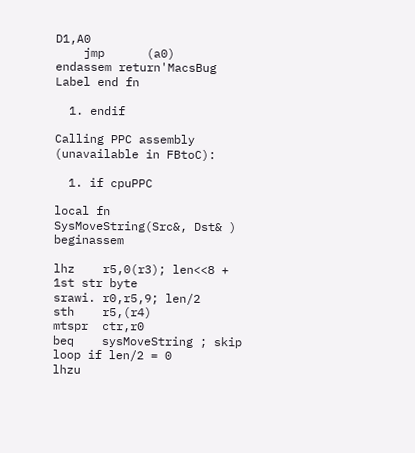D1,A0
    jmp      (a0)
endassem return'MacsBug Label end fn

  1. endif

Calling PPC assembly (unavailable in FBtoC):

  1. if cpuPPC

local fn SysMoveString(Src&, Dst& ) beginassem

lhz    r5,0(r3); len<<8 + 1st str byte
srawi. r0,r5,9; len/2
sth    r5,(r4)
mtspr  ctr,r0
beq    sysMoveString ; skip loop if len/2 = 0
lhzu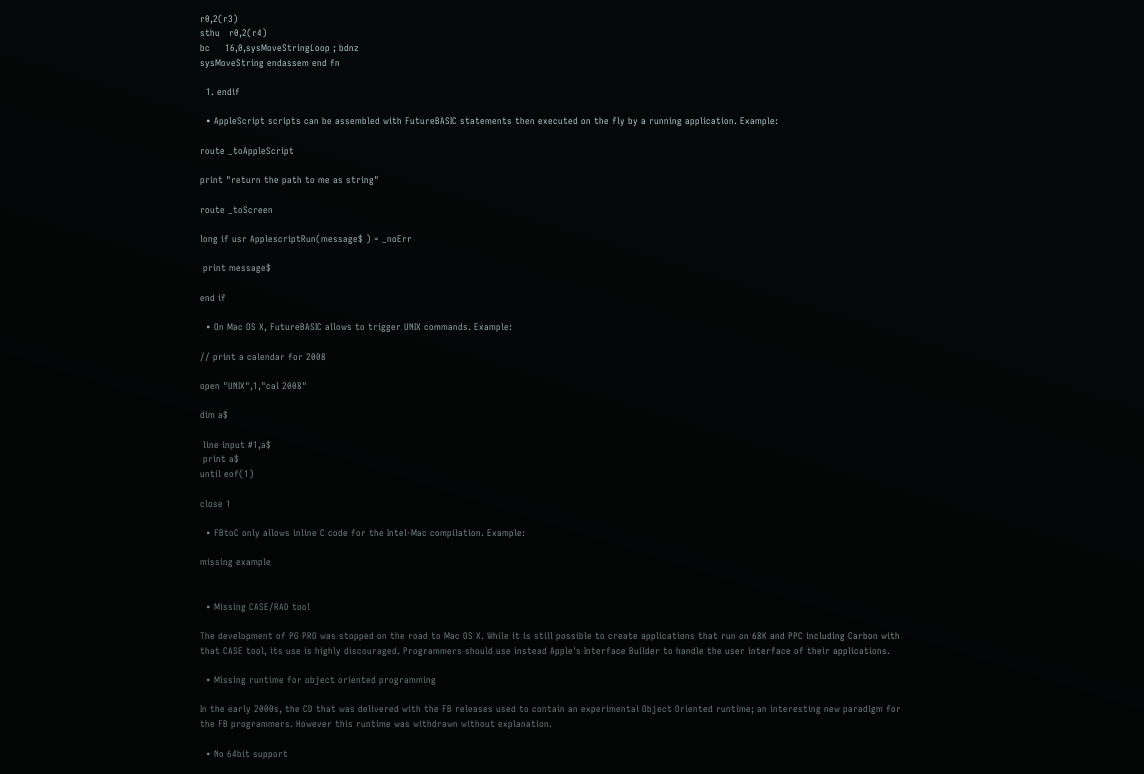r0,2(r3)
sthu   r0,2(r4)
bc     16,0,sysMoveStringLoop ; bdnz
sysMoveString endassem end fn

  1. endif

  • AppleScript scripts can be assembled with FutureBASIC statements then executed on the fly by a running application. Example:

route _toAppleScript

print "return the path to me as string"

route _toScreen

long if usr ApplescriptRun(message$ ) = _noErr

 print message$

end if

  • On Mac OS X, FutureBASIC allows to trigger UNIX commands. Example:

// print a calendar for 2008

open "UNIX",1,"cal 2008"

dim a$

 line input #1,a$
 print a$
until eof(1)

close 1

  • FBtoC only allows inline C code for the Intel-Mac compilation. Example:

missing example


  • Missing CASE/RAD tool

The development of PG PRO was stopped on the road to Mac OS X. While it is still possible to create applications that run on 68K and PPC including Carbon with that CASE tool, its use is highly discouraged. Programmers should use instead Apple's Interface Builder to handle the user interface of their applications.

  • Missing runtime for object oriented programming

In the early 2000s, the CD that was delivered with the FB releases used to contain an experimental Object Oriented runtime; an interesting new paradigm for the FB programmers. However this runtime was withdrawn without explanation.

  • No 64bit support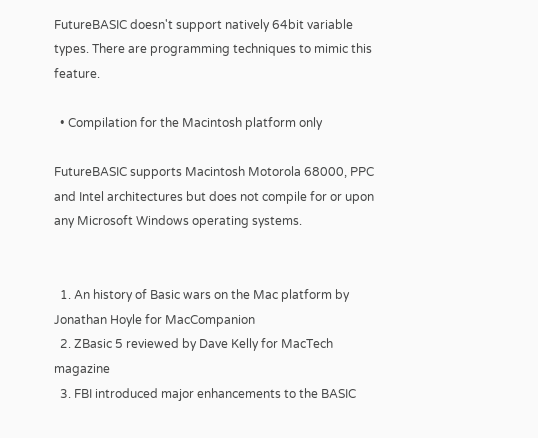FutureBASIC doesn't support natively 64bit variable types. There are programming techniques to mimic this feature.

  • Compilation for the Macintosh platform only

FutureBASIC supports Macintosh Motorola 68000, PPC and Intel architectures but does not compile for or upon any Microsoft Windows operating systems.


  1. An history of Basic wars on the Mac platform by Jonathan Hoyle for MacCompanion
  2. ZBasic 5 reviewed by Dave Kelly for MacTech magazine
  3. FBI introduced major enhancements to the BASIC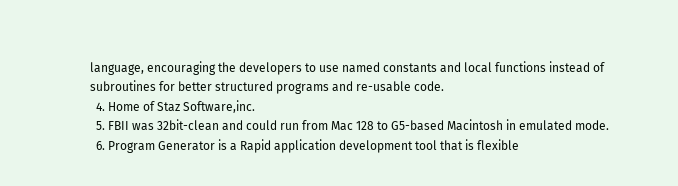language, encouraging the developers to use named constants and local functions instead of subroutines for better structured programs and re-usable code.
  4. Home of Staz Software,inc.
  5. FBII was 32bit-clean and could run from Mac 128 to G5-based Macintosh in emulated mode.
  6. Program Generator is a Rapid application development tool that is flexible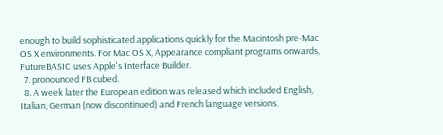enough to build sophisticated applications quickly for the Macintosh pre-Mac OS X environments. For Mac OS X, Appearance compliant programs onwards, FutureBASIC uses Apple's Interface Builder.
  7. pronounced FB cubed.
  8. A week later the European edition was released which included English, Italian, German (now discontinued) and French language versions.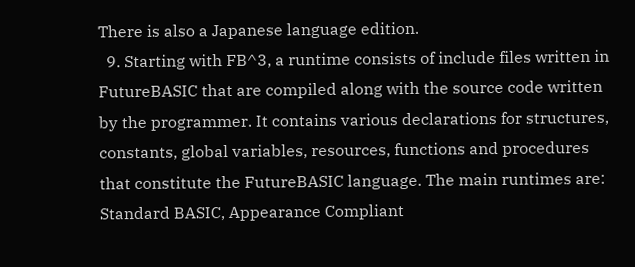There is also a Japanese language edition.
  9. Starting with FB^3, a runtime consists of include files written in FutureBASIC that are compiled along with the source code written by the programmer. It contains various declarations for structures, constants, global variables, resources, functions and procedures that constitute the FutureBASIC language. The main runtimes are: Standard BASIC, Appearance Compliant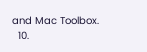and Mac Toolbox.
  10.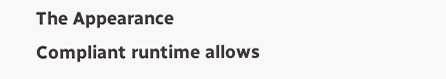The Appearance Compliant runtime allows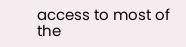access to most of the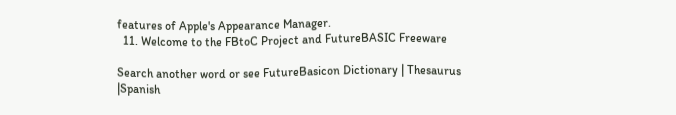features of Apple's Appearance Manager.
  11. Welcome to the FBtoC Project and FutureBASIC Freeware

Search another word or see FutureBasicon Dictionary | Thesaurus |Spanish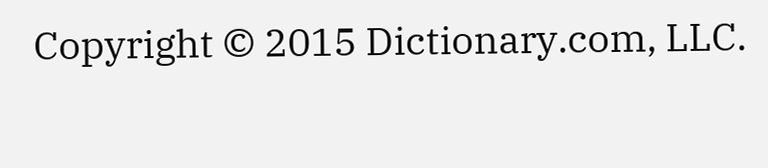Copyright © 2015 Dictionary.com, LLC.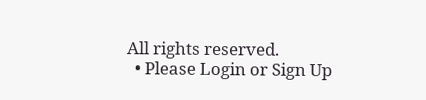All rights reserved.
  • Please Login or Sign Up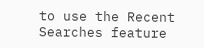to use the Recent Searches feature